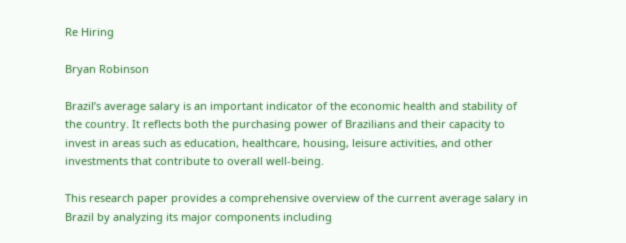Re Hiring

Bryan Robinson

Brazil’s average salary is an important indicator of the economic health and stability of the country. It reflects both the purchasing power of Brazilians and their capacity to invest in areas such as education, healthcare, housing, leisure activities, and other investments that contribute to overall well-being.

This research paper provides a comprehensive overview of the current average salary in Brazil by analyzing its major components including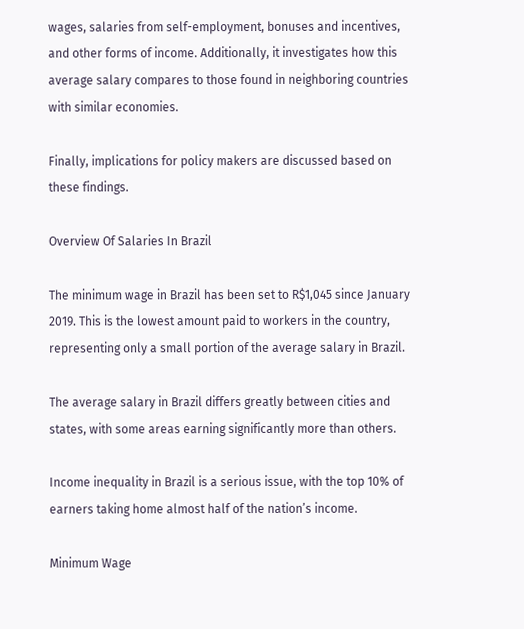wages, salaries from self-employment, bonuses and incentives, and other forms of income. Additionally, it investigates how this average salary compares to those found in neighboring countries with similar economies.

Finally, implications for policy makers are discussed based on these findings.

Overview Of Salaries In Brazil

The minimum wage in Brazil has been set to R$1,045 since January 2019. This is the lowest amount paid to workers in the country, representing only a small portion of the average salary in Brazil.

The average salary in Brazil differs greatly between cities and states, with some areas earning significantly more than others.

Income inequality in Brazil is a serious issue, with the top 10% of earners taking home almost half of the nation’s income.

Minimum Wage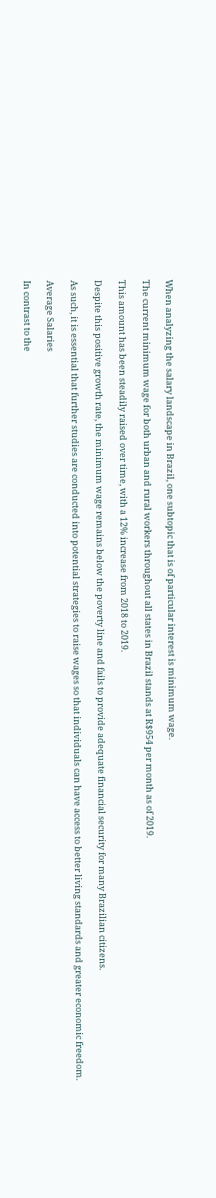When analyzing the salary landscape in Brazil, one subtopic that is of particular interest is minimum wage.

The current minimum wage for both urban and rural workers throughout all states in Brazil stands at R$954 per month as of 2019.

This amount has been steadily raised over time, with a 12% increase from 2018 to 2019.

Despite this positive growth rate, the minimum wage remains below the poverty line and fails to provide adequate financial security for many Brazilian citizens.

As such, it is essential that further studies are conducted into potential strategies to raise wages so that individuals can have access to better living standards and greater economic freedom.

Average Salaries

In contrast to the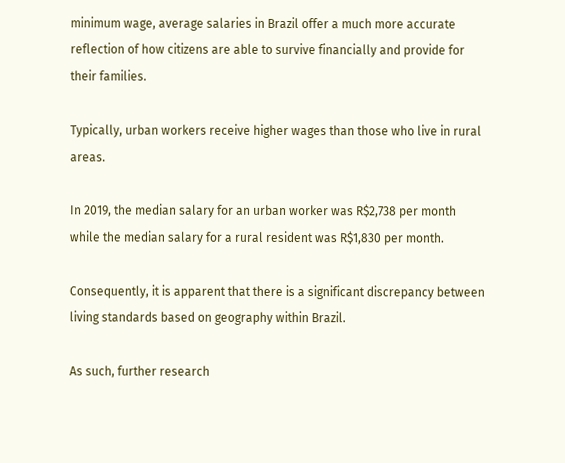minimum wage, average salaries in Brazil offer a much more accurate reflection of how citizens are able to survive financially and provide for their families.

Typically, urban workers receive higher wages than those who live in rural areas.

In 2019, the median salary for an urban worker was R$2,738 per month while the median salary for a rural resident was R$1,830 per month.

Consequently, it is apparent that there is a significant discrepancy between living standards based on geography within Brazil.

As such, further research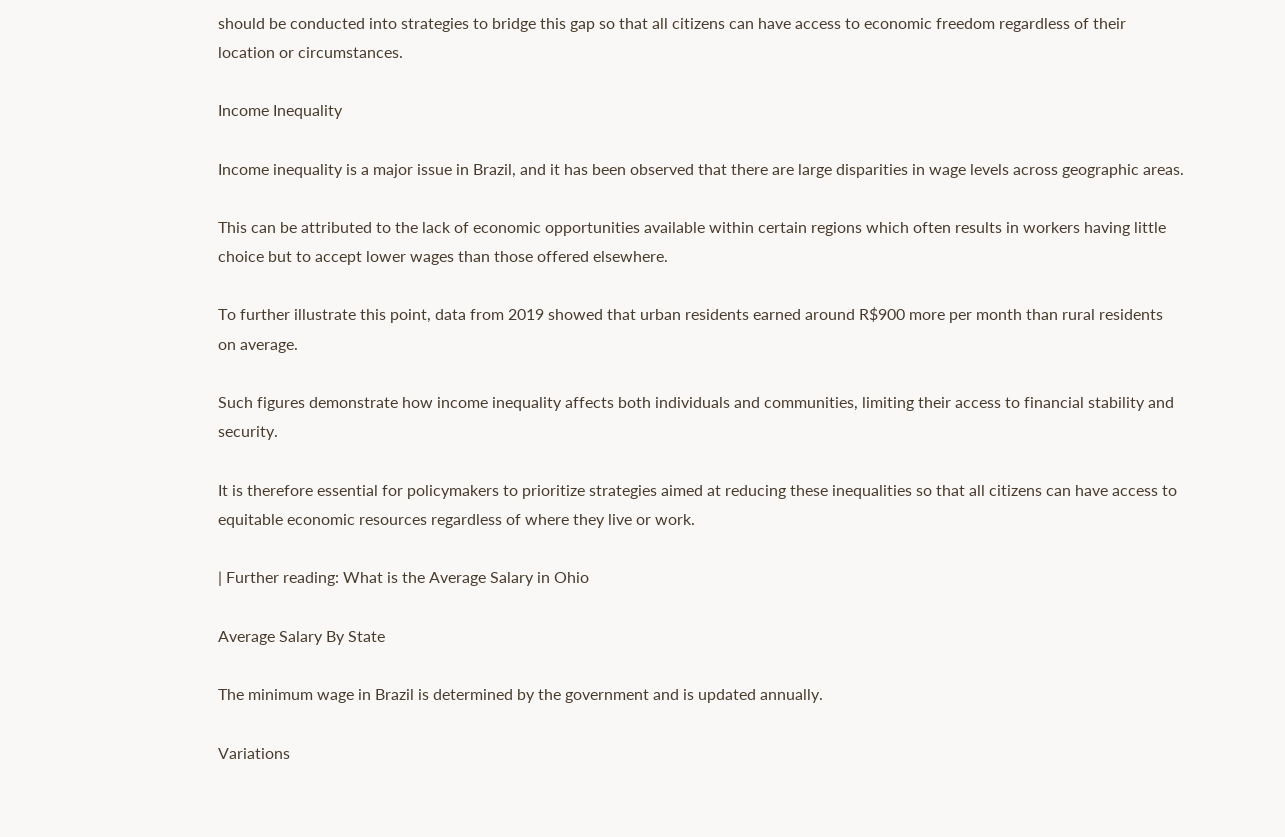should be conducted into strategies to bridge this gap so that all citizens can have access to economic freedom regardless of their location or circumstances.

Income Inequality

Income inequality is a major issue in Brazil, and it has been observed that there are large disparities in wage levels across geographic areas.

This can be attributed to the lack of economic opportunities available within certain regions which often results in workers having little choice but to accept lower wages than those offered elsewhere.

To further illustrate this point, data from 2019 showed that urban residents earned around R$900 more per month than rural residents on average.

Such figures demonstrate how income inequality affects both individuals and communities, limiting their access to financial stability and security.

It is therefore essential for policymakers to prioritize strategies aimed at reducing these inequalities so that all citizens can have access to equitable economic resources regardless of where they live or work.

| Further reading: What is the Average Salary in Ohio

Average Salary By State

The minimum wage in Brazil is determined by the government and is updated annually.

Variations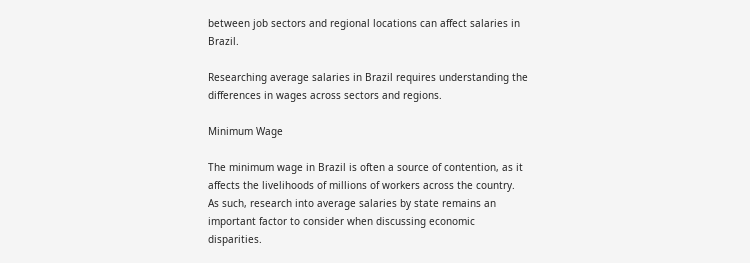between job sectors and regional locations can affect salaries in Brazil.

Researching average salaries in Brazil requires understanding the differences in wages across sectors and regions.

Minimum Wage

The minimum wage in Brazil is often a source of contention, as it affects the livelihoods of millions of workers across the country. As such, research into average salaries by state remains an important factor to consider when discussing economic disparities.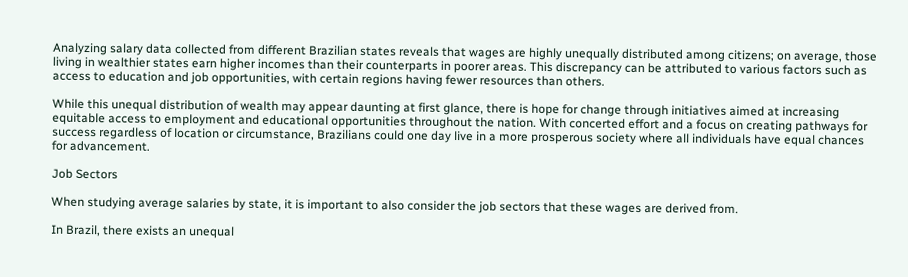Analyzing salary data collected from different Brazilian states reveals that wages are highly unequally distributed among citizens; on average, those living in wealthier states earn higher incomes than their counterparts in poorer areas. This discrepancy can be attributed to various factors such as access to education and job opportunities, with certain regions having fewer resources than others.

While this unequal distribution of wealth may appear daunting at first glance, there is hope for change through initiatives aimed at increasing equitable access to employment and educational opportunities throughout the nation. With concerted effort and a focus on creating pathways for success regardless of location or circumstance, Brazilians could one day live in a more prosperous society where all individuals have equal chances for advancement.

Job Sectors

When studying average salaries by state, it is important to also consider the job sectors that these wages are derived from.

In Brazil, there exists an unequal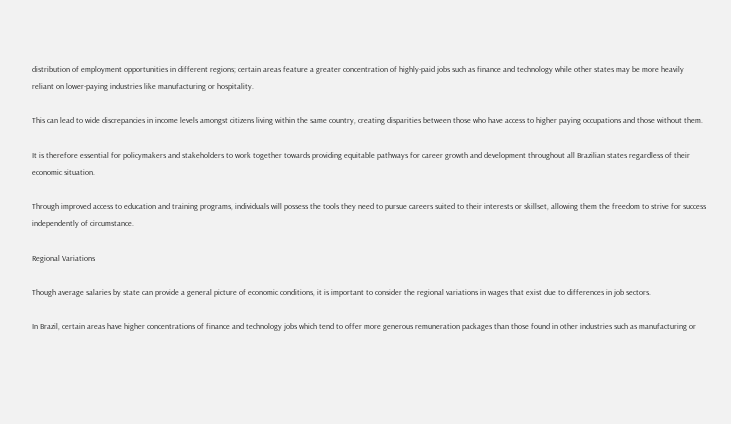distribution of employment opportunities in different regions; certain areas feature a greater concentration of highly-paid jobs such as finance and technology while other states may be more heavily reliant on lower-paying industries like manufacturing or hospitality.

This can lead to wide discrepancies in income levels amongst citizens living within the same country, creating disparities between those who have access to higher paying occupations and those without them.

It is therefore essential for policymakers and stakeholders to work together towards providing equitable pathways for career growth and development throughout all Brazilian states regardless of their economic situation.

Through improved access to education and training programs, individuals will possess the tools they need to pursue careers suited to their interests or skillset, allowing them the freedom to strive for success independently of circumstance.

Regional Variations

Though average salaries by state can provide a general picture of economic conditions, it is important to consider the regional variations in wages that exist due to differences in job sectors.

In Brazil, certain areas have higher concentrations of finance and technology jobs which tend to offer more generous remuneration packages than those found in other industries such as manufacturing or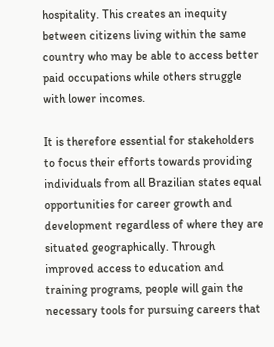hospitality. This creates an inequity between citizens living within the same country who may be able to access better paid occupations while others struggle with lower incomes.

It is therefore essential for stakeholders to focus their efforts towards providing individuals from all Brazilian states equal opportunities for career growth and development regardless of where they are situated geographically. Through improved access to education and training programs, people will gain the necessary tools for pursuing careers that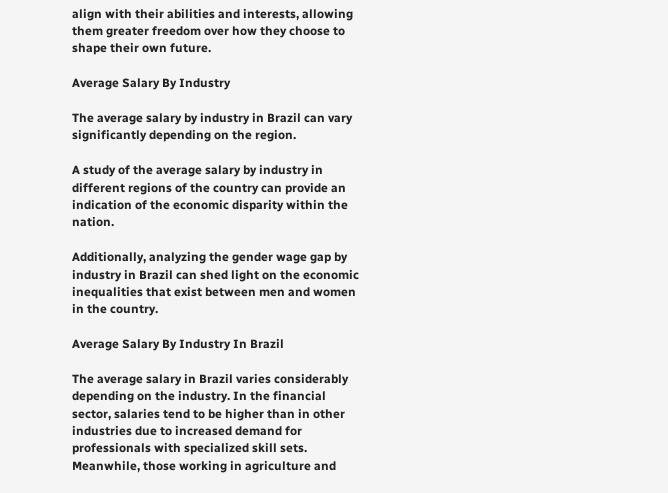align with their abilities and interests, allowing them greater freedom over how they choose to shape their own future.

Average Salary By Industry

The average salary by industry in Brazil can vary significantly depending on the region.

A study of the average salary by industry in different regions of the country can provide an indication of the economic disparity within the nation.

Additionally, analyzing the gender wage gap by industry in Brazil can shed light on the economic inequalities that exist between men and women in the country.

Average Salary By Industry In Brazil

The average salary in Brazil varies considerably depending on the industry. In the financial sector, salaries tend to be higher than in other industries due to increased demand for professionals with specialized skill sets. Meanwhile, those working in agriculture and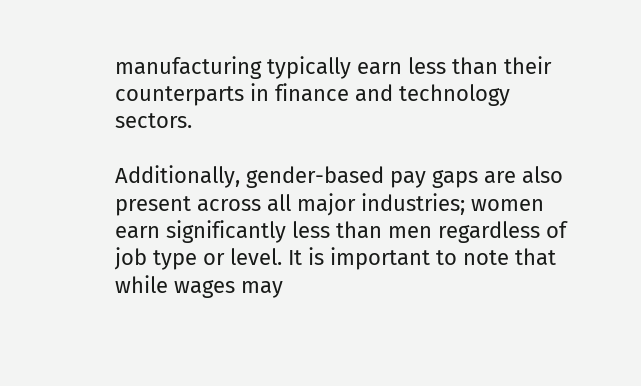manufacturing typically earn less than their counterparts in finance and technology sectors.

Additionally, gender-based pay gaps are also present across all major industries; women earn significantly less than men regardless of job type or level. It is important to note that while wages may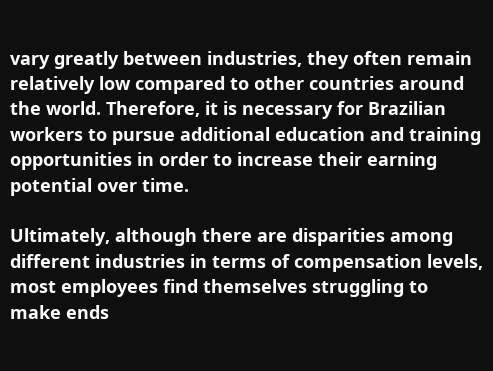vary greatly between industries, they often remain relatively low compared to other countries around the world. Therefore, it is necessary for Brazilian workers to pursue additional education and training opportunities in order to increase their earning potential over time.

Ultimately, although there are disparities among different industries in terms of compensation levels, most employees find themselves struggling to make ends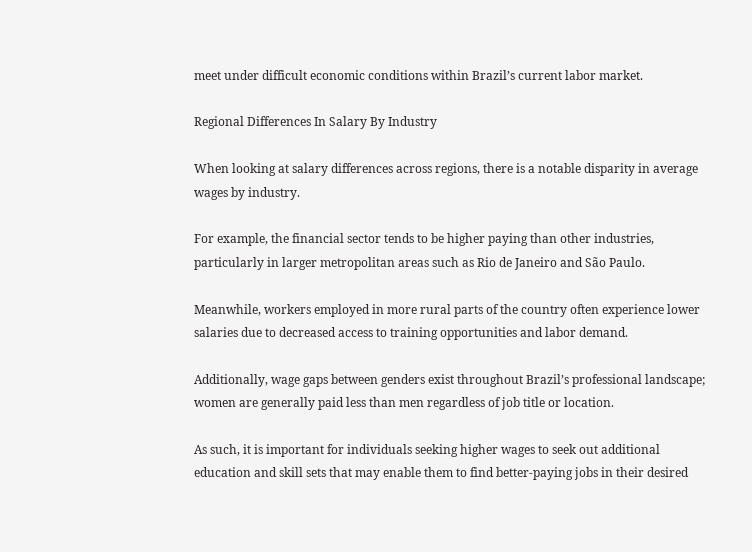meet under difficult economic conditions within Brazil’s current labor market.

Regional Differences In Salary By Industry

When looking at salary differences across regions, there is a notable disparity in average wages by industry.

For example, the financial sector tends to be higher paying than other industries, particularly in larger metropolitan areas such as Rio de Janeiro and São Paulo.

Meanwhile, workers employed in more rural parts of the country often experience lower salaries due to decreased access to training opportunities and labor demand.

Additionally, wage gaps between genders exist throughout Brazil’s professional landscape; women are generally paid less than men regardless of job title or location.

As such, it is important for individuals seeking higher wages to seek out additional education and skill sets that may enable them to find better-paying jobs in their desired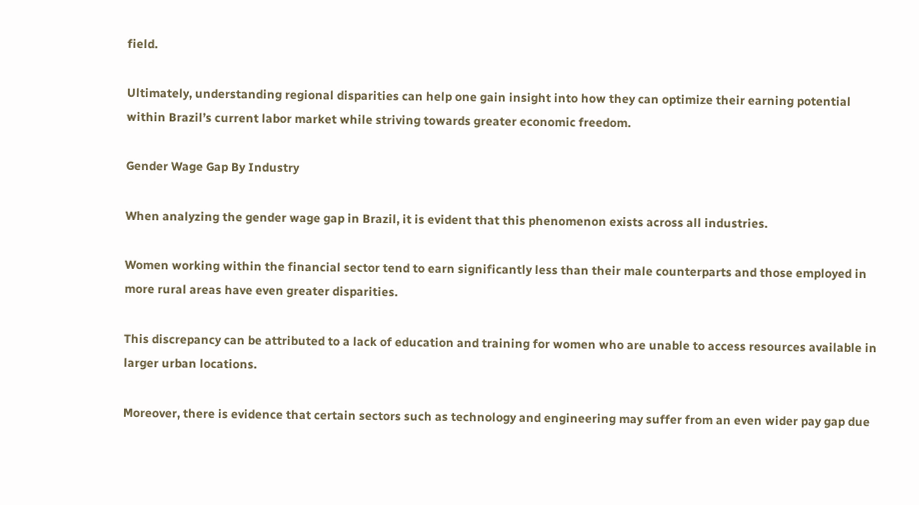field.

Ultimately, understanding regional disparities can help one gain insight into how they can optimize their earning potential within Brazil’s current labor market while striving towards greater economic freedom.

Gender Wage Gap By Industry

When analyzing the gender wage gap in Brazil, it is evident that this phenomenon exists across all industries.

Women working within the financial sector tend to earn significantly less than their male counterparts and those employed in more rural areas have even greater disparities.

This discrepancy can be attributed to a lack of education and training for women who are unable to access resources available in larger urban locations.

Moreover, there is evidence that certain sectors such as technology and engineering may suffer from an even wider pay gap due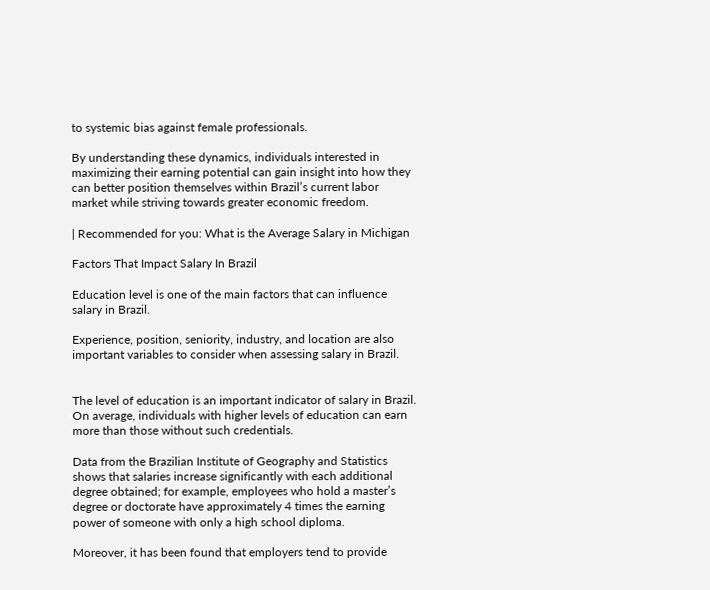to systemic bias against female professionals.

By understanding these dynamics, individuals interested in maximizing their earning potential can gain insight into how they can better position themselves within Brazil’s current labor market while striving towards greater economic freedom.

| Recommended for you: What is the Average Salary in Michigan

Factors That Impact Salary In Brazil

Education level is one of the main factors that can influence salary in Brazil.

Experience, position, seniority, industry, and location are also important variables to consider when assessing salary in Brazil.


The level of education is an important indicator of salary in Brazil. On average, individuals with higher levels of education can earn more than those without such credentials.

Data from the Brazilian Institute of Geography and Statistics shows that salaries increase significantly with each additional degree obtained; for example, employees who hold a master’s degree or doctorate have approximately 4 times the earning power of someone with only a high school diploma.

Moreover, it has been found that employers tend to provide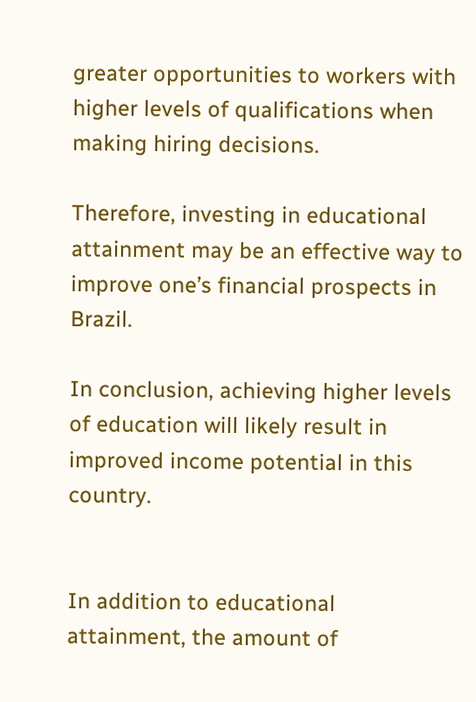greater opportunities to workers with higher levels of qualifications when making hiring decisions.

Therefore, investing in educational attainment may be an effective way to improve one’s financial prospects in Brazil.

In conclusion, achieving higher levels of education will likely result in improved income potential in this country.


In addition to educational attainment, the amount of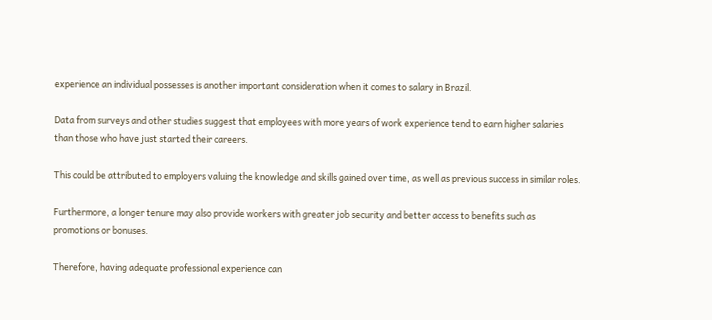experience an individual possesses is another important consideration when it comes to salary in Brazil.

Data from surveys and other studies suggest that employees with more years of work experience tend to earn higher salaries than those who have just started their careers.

This could be attributed to employers valuing the knowledge and skills gained over time, as well as previous success in similar roles.

Furthermore, a longer tenure may also provide workers with greater job security and better access to benefits such as promotions or bonuses.

Therefore, having adequate professional experience can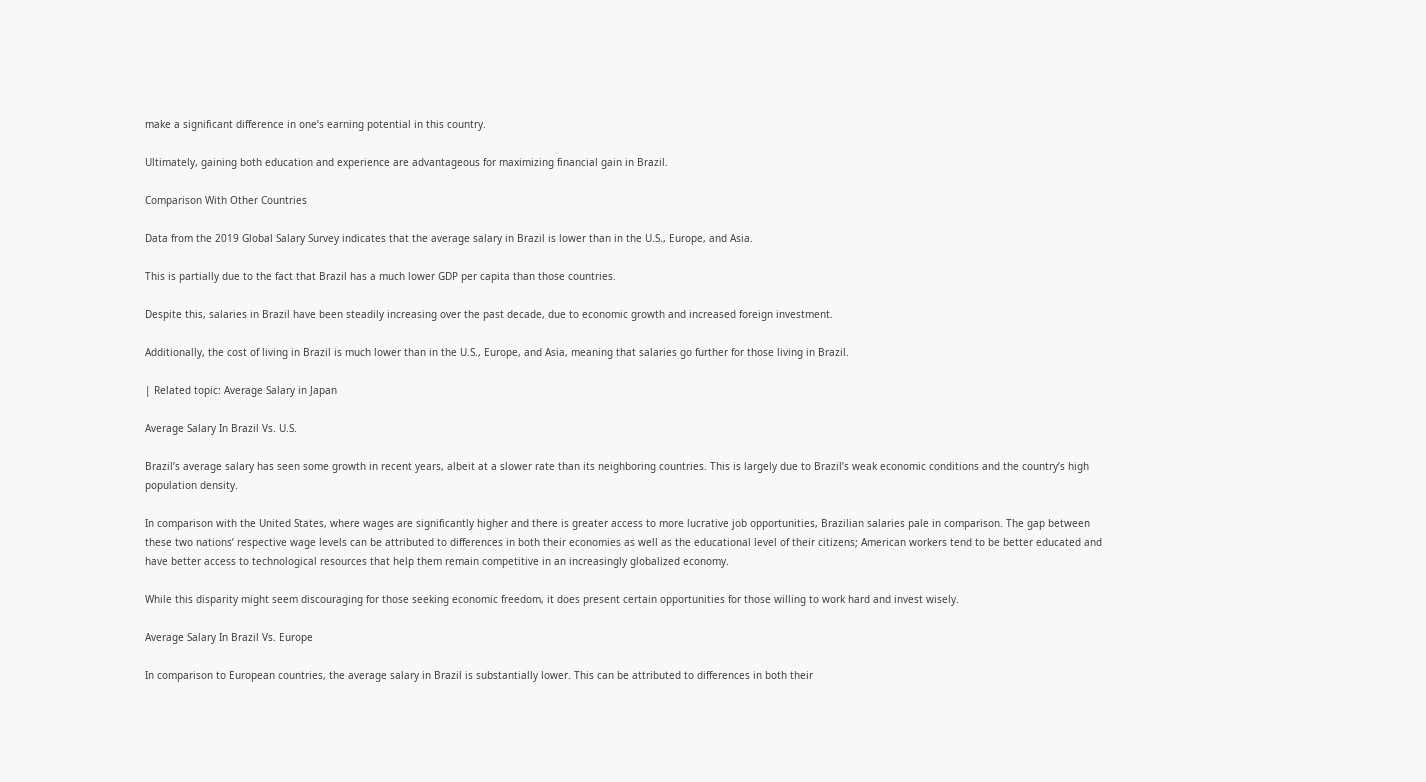make a significant difference in one’s earning potential in this country.

Ultimately, gaining both education and experience are advantageous for maximizing financial gain in Brazil.

Comparison With Other Countries

Data from the 2019 Global Salary Survey indicates that the average salary in Brazil is lower than in the U.S., Europe, and Asia.

This is partially due to the fact that Brazil has a much lower GDP per capita than those countries.

Despite this, salaries in Brazil have been steadily increasing over the past decade, due to economic growth and increased foreign investment.

Additionally, the cost of living in Brazil is much lower than in the U.S., Europe, and Asia, meaning that salaries go further for those living in Brazil.

| Related topic: Average Salary in Japan

Average Salary In Brazil Vs. U.S.

Brazil’s average salary has seen some growth in recent years, albeit at a slower rate than its neighboring countries. This is largely due to Brazil’s weak economic conditions and the country’s high population density.

In comparison with the United States, where wages are significantly higher and there is greater access to more lucrative job opportunities, Brazilian salaries pale in comparison. The gap between these two nations’ respective wage levels can be attributed to differences in both their economies as well as the educational level of their citizens; American workers tend to be better educated and have better access to technological resources that help them remain competitive in an increasingly globalized economy.

While this disparity might seem discouraging for those seeking economic freedom, it does present certain opportunities for those willing to work hard and invest wisely.

Average Salary In Brazil Vs. Europe

In comparison to European countries, the average salary in Brazil is substantially lower. This can be attributed to differences in both their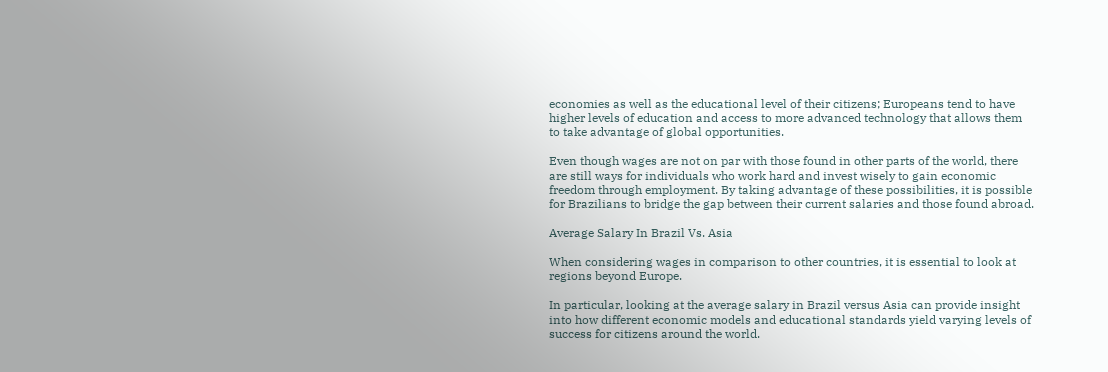economies as well as the educational level of their citizens; Europeans tend to have higher levels of education and access to more advanced technology that allows them to take advantage of global opportunities.

Even though wages are not on par with those found in other parts of the world, there are still ways for individuals who work hard and invest wisely to gain economic freedom through employment. By taking advantage of these possibilities, it is possible for Brazilians to bridge the gap between their current salaries and those found abroad.

Average Salary In Brazil Vs. Asia

When considering wages in comparison to other countries, it is essential to look at regions beyond Europe.

In particular, looking at the average salary in Brazil versus Asia can provide insight into how different economic models and educational standards yield varying levels of success for citizens around the world.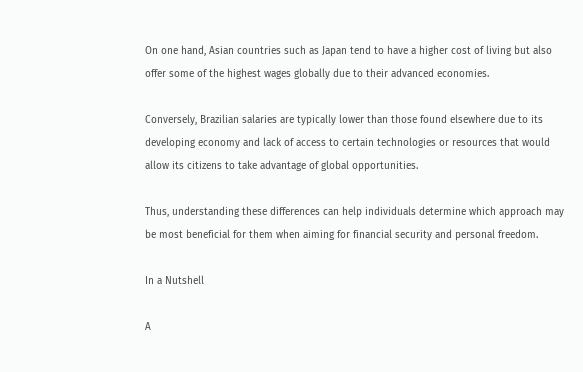On one hand, Asian countries such as Japan tend to have a higher cost of living but also offer some of the highest wages globally due to their advanced economies.

Conversely, Brazilian salaries are typically lower than those found elsewhere due to its developing economy and lack of access to certain technologies or resources that would allow its citizens to take advantage of global opportunities.

Thus, understanding these differences can help individuals determine which approach may be most beneficial for them when aiming for financial security and personal freedom.

In a Nutshell

A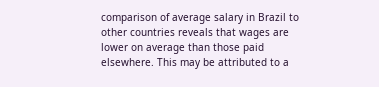comparison of average salary in Brazil to other countries reveals that wages are lower on average than those paid elsewhere. This may be attributed to a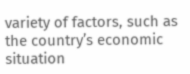variety of factors, such as the country’s economic situation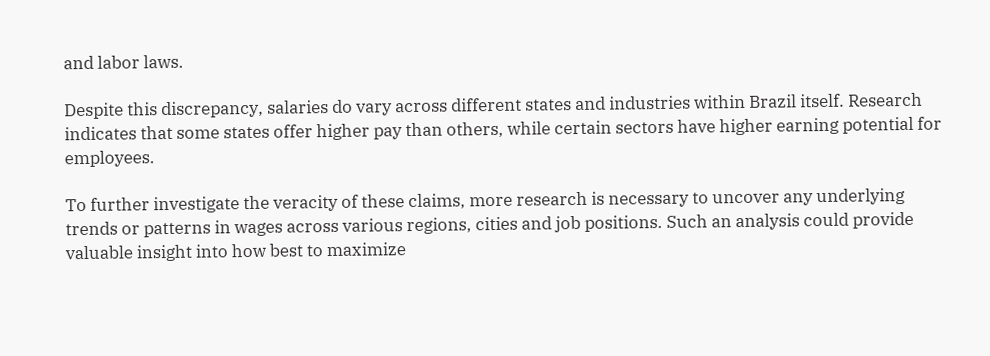and labor laws.

Despite this discrepancy, salaries do vary across different states and industries within Brazil itself. Research indicates that some states offer higher pay than others, while certain sectors have higher earning potential for employees.

To further investigate the veracity of these claims, more research is necessary to uncover any underlying trends or patterns in wages across various regions, cities and job positions. Such an analysis could provide valuable insight into how best to maximize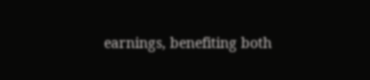earnings, benefiting both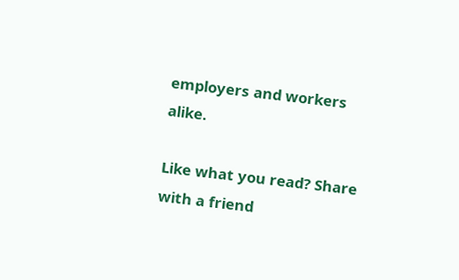employers and workers alike.

Like what you read? Share with a friend